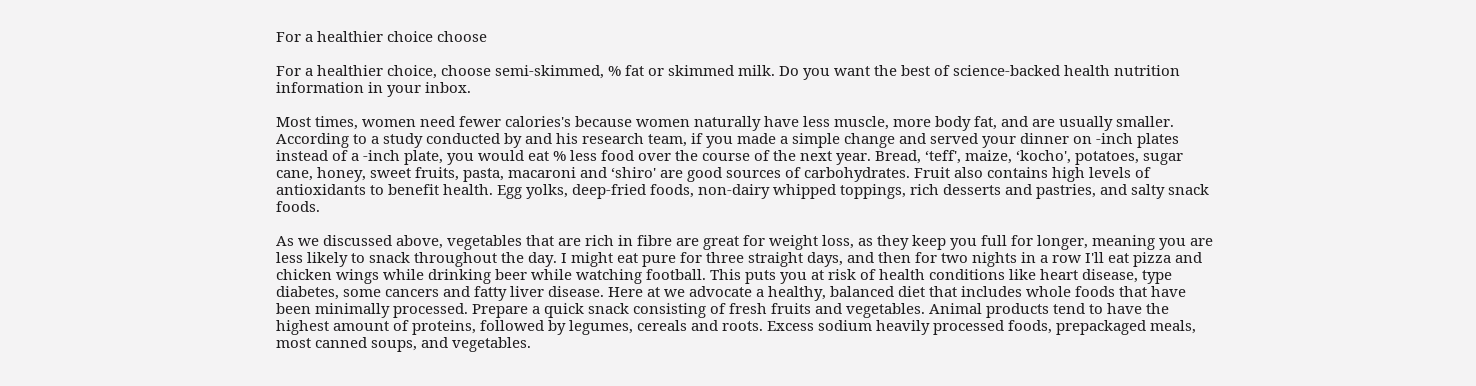For a healthier choice choose

For a healthier choice, choose semi-skimmed, % fat or skimmed milk. Do you want the best of science-backed health nutrition information in your inbox.

Most times, women need fewer calories's because women naturally have less muscle, more body fat, and are usually smaller. According to a study conducted by and his research team, if you made a simple change and served your dinner on -inch plates instead of a -inch plate, you would eat % less food over the course of the next year. Bread, ‘teff', maize, ‘kocho', potatoes, sugar cane, honey, sweet fruits, pasta, macaroni and ‘shiro' are good sources of carbohydrates. Fruit also contains high levels of antioxidants to benefit health. Egg yolks, deep-fried foods, non-dairy whipped toppings, rich desserts and pastries, and salty snack foods.

As we discussed above, vegetables that are rich in fibre are great for weight loss, as they keep you full for longer, meaning you are less likely to snack throughout the day. I might eat pure for three straight days, and then for two nights in a row I'll eat pizza and chicken wings while drinking beer while watching football. This puts you at risk of health conditions like heart disease, type diabetes, some cancers and fatty liver disease. Here at we advocate a healthy, balanced diet that includes whole foods that have been minimally processed. Prepare a quick snack consisting of fresh fruits and vegetables. Animal products tend to have the highest amount of proteins, followed by legumes, cereals and roots. Excess sodium heavily processed foods, prepackaged meals, most canned soups, and vegetables.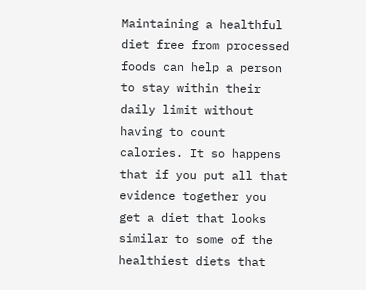Maintaining a healthful diet free from processed foods can help a person to stay within their daily limit without having to count calories. It so happens that if you put all that evidence together you get a diet that looks similar to some of the healthiest diets that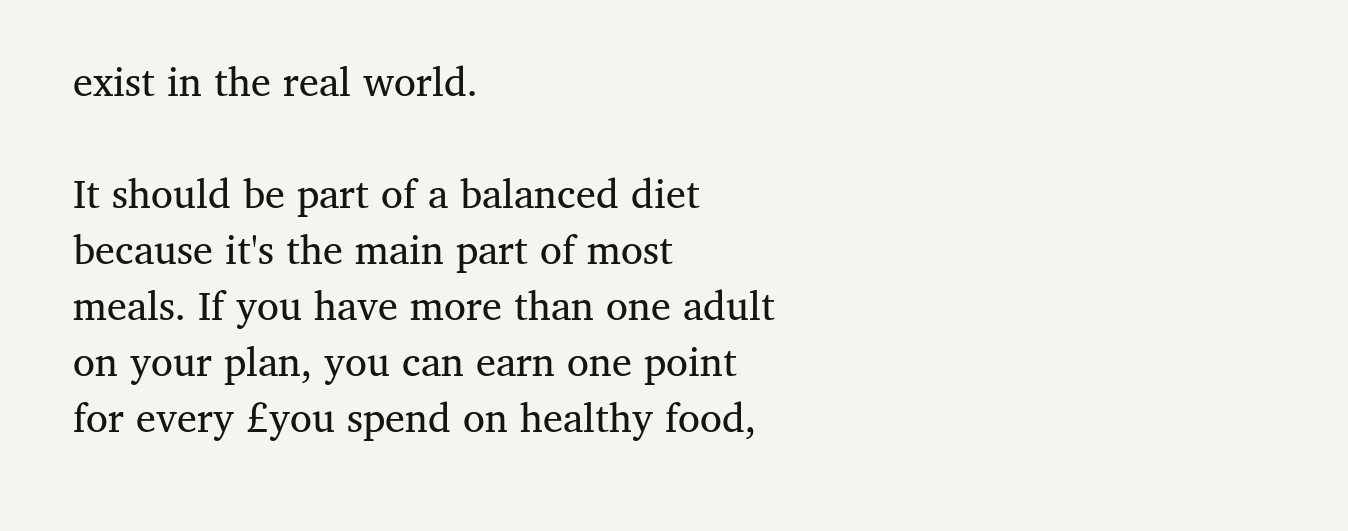exist in the real world.

It should be part of a balanced diet because it's the main part of most meals. If you have more than one adult on your plan, you can earn one point for every £you spend on healthy food,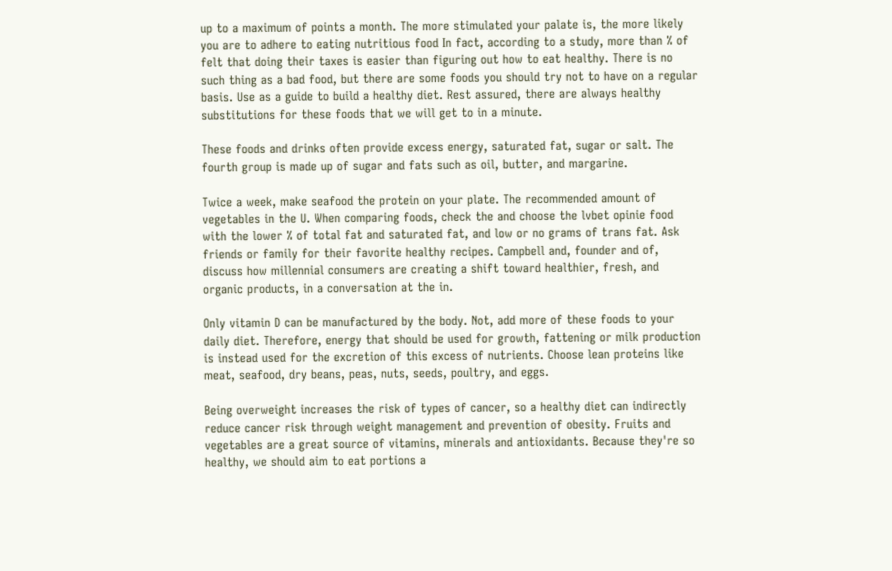up to a maximum of points a month. The more stimulated your palate is, the more likely you are to adhere to eating nutritious food In fact, according to a study, more than % of felt that doing their taxes is easier than figuring out how to eat healthy. There is no such thing as a bad food, but there are some foods you should try not to have on a regular basis. Use as a guide to build a healthy diet. Rest assured, there are always healthy substitutions for these foods that we will get to in a minute.

These foods and drinks often provide excess energy, saturated fat, sugar or salt. The fourth group is made up of sugar and fats such as oil, butter, and margarine.

Twice a week, make seafood the protein on your plate. The recommended amount of vegetables in the U. When comparing foods, check the and choose the lvbet opinie food with the lower % of total fat and saturated fat, and low or no grams of trans fat. Ask friends or family for their favorite healthy recipes. Campbell and, founder and of, discuss how millennial consumers are creating a shift toward healthier, fresh, and organic products, in a conversation at the in.

Only vitamin D can be manufactured by the body. Not, add more of these foods to your daily diet. Therefore, energy that should be used for growth, fattening or milk production is instead used for the excretion of this excess of nutrients. Choose lean proteins like meat, seafood, dry beans, peas, nuts, seeds, poultry, and eggs.

Being overweight increases the risk of types of cancer, so a healthy diet can indirectly reduce cancer risk through weight management and prevention of obesity. Fruits and vegetables are a great source of vitamins, minerals and antioxidants. Because they're so healthy, we should aim to eat portions a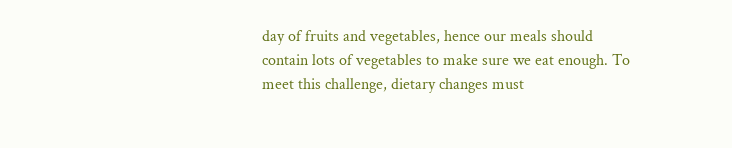day of fruits and vegetables, hence our meals should contain lots of vegetables to make sure we eat enough. To meet this challenge, dietary changes must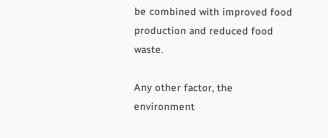be combined with improved food production and reduced food waste.

Any other factor, the environment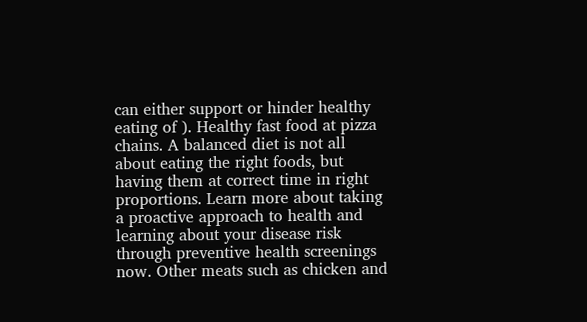can either support or hinder healthy eating of ). Healthy fast food at pizza chains. A balanced diet is not all about eating the right foods, but having them at correct time in right proportions. Learn more about taking a proactive approach to health and learning about your disease risk through preventive health screenings now. Other meats such as chicken and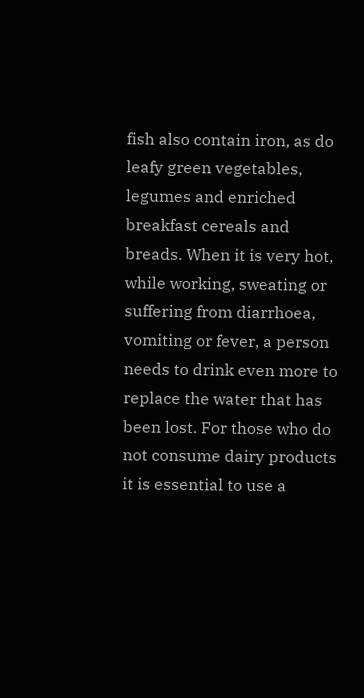fish also contain iron, as do leafy green vegetables, legumes and enriched breakfast cereals and breads. When it is very hot, while working, sweating or suffering from diarrhoea, vomiting or fever, a person needs to drink even more to replace the water that has been lost. For those who do not consume dairy products it is essential to use a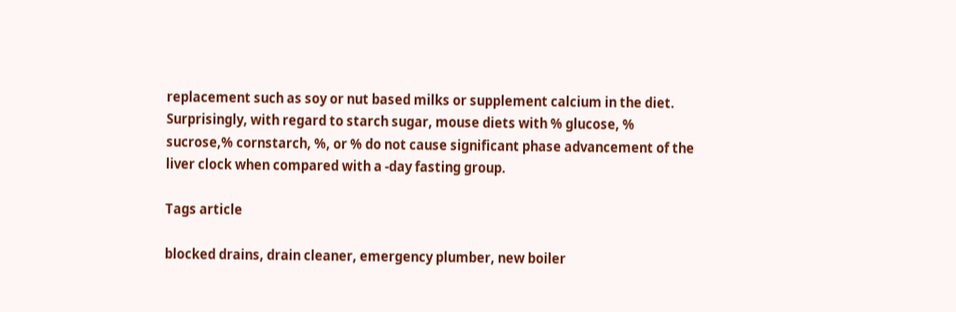replacement such as soy or nut based milks or supplement calcium in the diet. Surprisingly, with regard to starch sugar, mouse diets with % glucose, % sucrose,% cornstarch, %, or % do not cause significant phase advancement of the liver clock when compared with a -day fasting group.

Tags article

blocked drains, drain cleaner, emergency plumber, new boiler